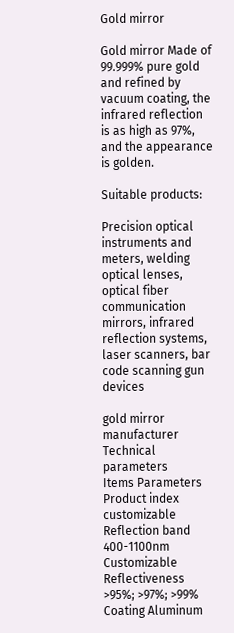Gold mirror

Gold mirror Made of 99.999% pure gold and refined by vacuum coating, the infrared reflection is as high as 97%, and the appearance is golden.

Suitable products:

Precision optical instruments and meters, welding optical lenses, optical fiber communication mirrors, infrared reflection systems, laser scanners, bar code scanning gun devices

gold mirror manufacturer
Technical parameters
Items Parameters
Product index customizable
Reflection band 400-1100nm Customizable
Reflectiveness >95%; >97%; >99%
Coating Aluminum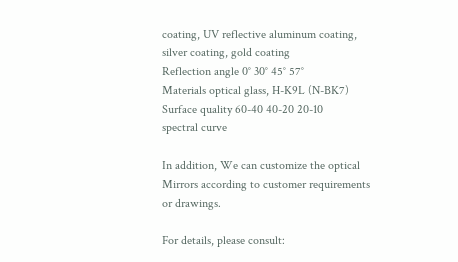coating, UV reflective aluminum coating, silver coating, gold coating
Reflection angle 0° 30° 45° 57°
Materials optical glass, H-K9L (N-BK7)
Surface quality 60-40 40-20 20-10
spectral curve

In addition, We can customize the optical Mirrors according to customer requirements or drawings.

For details, please consult: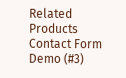Related Products
Contact Form Demo (#3)